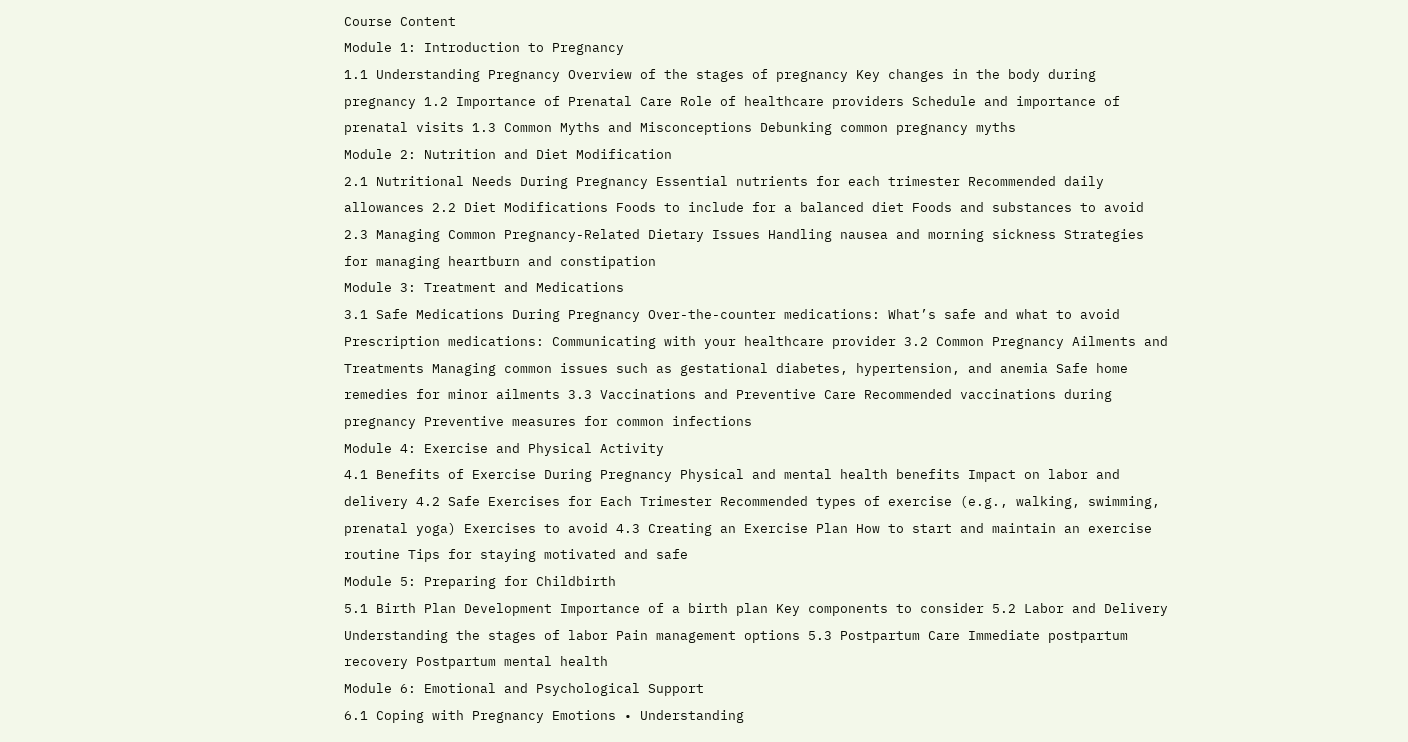Course Content
Module 1: Introduction to Pregnancy
1.1 Understanding Pregnancy Overview of the stages of pregnancy Key changes in the body during pregnancy 1.2 Importance of Prenatal Care Role of healthcare providers Schedule and importance of prenatal visits 1.3 Common Myths and Misconceptions Debunking common pregnancy myths
Module 2: Nutrition and Diet Modification
2.1 Nutritional Needs During Pregnancy Essential nutrients for each trimester Recommended daily allowances 2.2 Diet Modifications Foods to include for a balanced diet Foods and substances to avoid 2.3 Managing Common Pregnancy-Related Dietary Issues Handling nausea and morning sickness Strategies for managing heartburn and constipation
Module 3: Treatment and Medications
3.1 Safe Medications During Pregnancy Over-the-counter medications: What’s safe and what to avoid Prescription medications: Communicating with your healthcare provider 3.2 Common Pregnancy Ailments and Treatments Managing common issues such as gestational diabetes, hypertension, and anemia Safe home remedies for minor ailments 3.3 Vaccinations and Preventive Care Recommended vaccinations during pregnancy Preventive measures for common infections
Module 4: Exercise and Physical Activity
4.1 Benefits of Exercise During Pregnancy Physical and mental health benefits Impact on labor and delivery 4.2 Safe Exercises for Each Trimester Recommended types of exercise (e.g., walking, swimming, prenatal yoga) Exercises to avoid 4.3 Creating an Exercise Plan How to start and maintain an exercise routine Tips for staying motivated and safe
Module 5: Preparing for Childbirth
5.1 Birth Plan Development Importance of a birth plan Key components to consider 5.2 Labor and Delivery Understanding the stages of labor Pain management options 5.3 Postpartum Care Immediate postpartum recovery Postpartum mental health
Module 6: Emotional and Psychological Support
6.1 Coping with Pregnancy Emotions • Understanding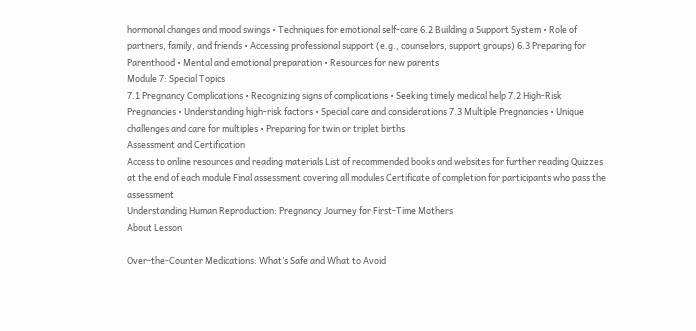hormonal changes and mood swings • Techniques for emotional self-care 6.2 Building a Support System • Role of partners, family, and friends • Accessing professional support (e.g., counselors, support groups) 6.3 Preparing for Parenthood • Mental and emotional preparation • Resources for new parents
Module 7: Special Topics
7.1 Pregnancy Complications • Recognizing signs of complications • Seeking timely medical help 7.2 High-Risk Pregnancies • Understanding high-risk factors • Special care and considerations 7.3 Multiple Pregnancies • Unique challenges and care for multiples • Preparing for twin or triplet births
Assessment and Certification
Access to online resources and reading materials List of recommended books and websites for further reading Quizzes at the end of each module Final assessment covering all modules Certificate of completion for participants who pass the assessment
Understanding Human Reproduction: Pregnancy Journey for First-Time Mothers
About Lesson

Over-the-Counter Medications: What’s Safe and What to Avoid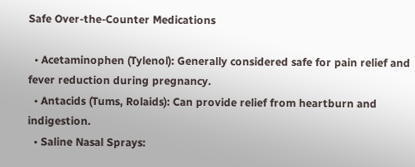Safe Over-the-Counter Medications

  • Acetaminophen (Tylenol): Generally considered safe for pain relief and fever reduction during pregnancy.
  • Antacids (Tums, Rolaids): Can provide relief from heartburn and indigestion.
  • Saline Nasal Sprays: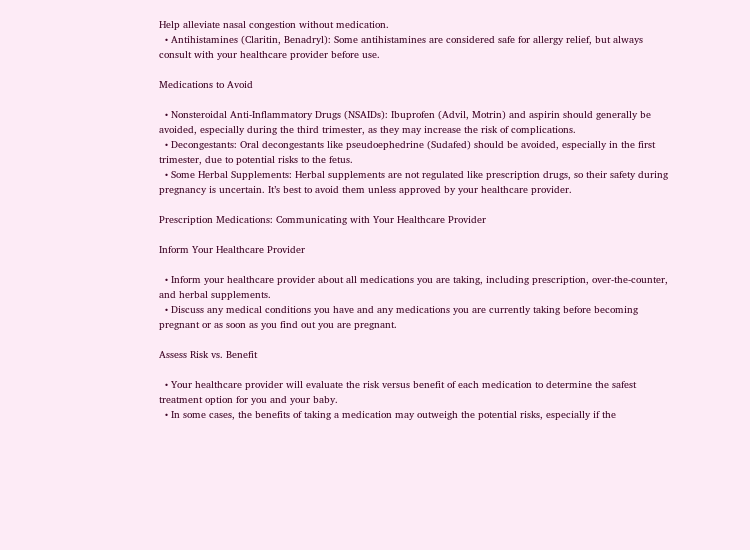Help alleviate nasal congestion without medication.
  • Antihistamines (Claritin, Benadryl): Some antihistamines are considered safe for allergy relief, but always consult with your healthcare provider before use.

Medications to Avoid

  • Nonsteroidal Anti-Inflammatory Drugs (NSAIDs): Ibuprofen (Advil, Motrin) and aspirin should generally be avoided, especially during the third trimester, as they may increase the risk of complications.
  • Decongestants: Oral decongestants like pseudoephedrine (Sudafed) should be avoided, especially in the first trimester, due to potential risks to the fetus.
  • Some Herbal Supplements: Herbal supplements are not regulated like prescription drugs, so their safety during pregnancy is uncertain. It’s best to avoid them unless approved by your healthcare provider.

Prescription Medications: Communicating with Your Healthcare Provider

Inform Your Healthcare Provider

  • Inform your healthcare provider about all medications you are taking, including prescription, over-the-counter, and herbal supplements.
  • Discuss any medical conditions you have and any medications you are currently taking before becoming pregnant or as soon as you find out you are pregnant.

Assess Risk vs. Benefit

  • Your healthcare provider will evaluate the risk versus benefit of each medication to determine the safest treatment option for you and your baby.
  • In some cases, the benefits of taking a medication may outweigh the potential risks, especially if the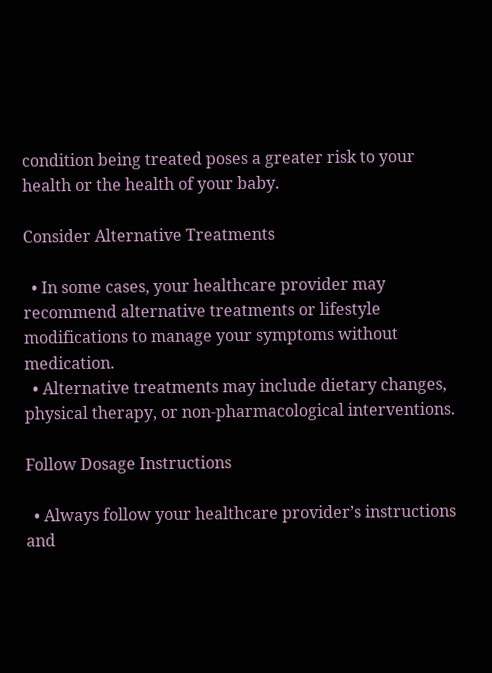condition being treated poses a greater risk to your health or the health of your baby.

Consider Alternative Treatments

  • In some cases, your healthcare provider may recommend alternative treatments or lifestyle modifications to manage your symptoms without medication.
  • Alternative treatments may include dietary changes, physical therapy, or non-pharmacological interventions.

Follow Dosage Instructions

  • Always follow your healthcare provider’s instructions and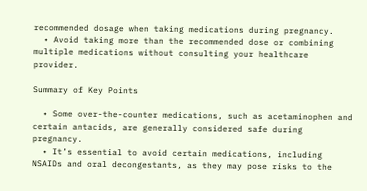recommended dosage when taking medications during pregnancy.
  • Avoid taking more than the recommended dose or combining multiple medications without consulting your healthcare provider.

Summary of Key Points

  • Some over-the-counter medications, such as acetaminophen and certain antacids, are generally considered safe during pregnancy.
  • It’s essential to avoid certain medications, including NSAIDs and oral decongestants, as they may pose risks to the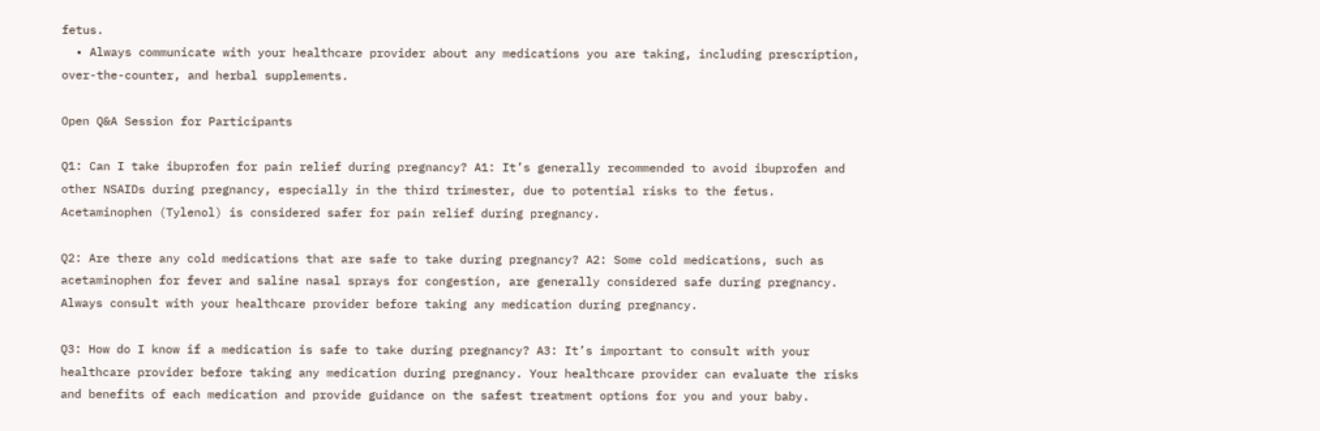fetus.
  • Always communicate with your healthcare provider about any medications you are taking, including prescription, over-the-counter, and herbal supplements.

Open Q&A Session for Participants

Q1: Can I take ibuprofen for pain relief during pregnancy? A1: It’s generally recommended to avoid ibuprofen and other NSAIDs during pregnancy, especially in the third trimester, due to potential risks to the fetus. Acetaminophen (Tylenol) is considered safer for pain relief during pregnancy.

Q2: Are there any cold medications that are safe to take during pregnancy? A2: Some cold medications, such as acetaminophen for fever and saline nasal sprays for congestion, are generally considered safe during pregnancy. Always consult with your healthcare provider before taking any medication during pregnancy.

Q3: How do I know if a medication is safe to take during pregnancy? A3: It’s important to consult with your healthcare provider before taking any medication during pregnancy. Your healthcare provider can evaluate the risks and benefits of each medication and provide guidance on the safest treatment options for you and your baby.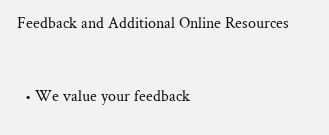Feedback and Additional Online Resources


  • We value your feedback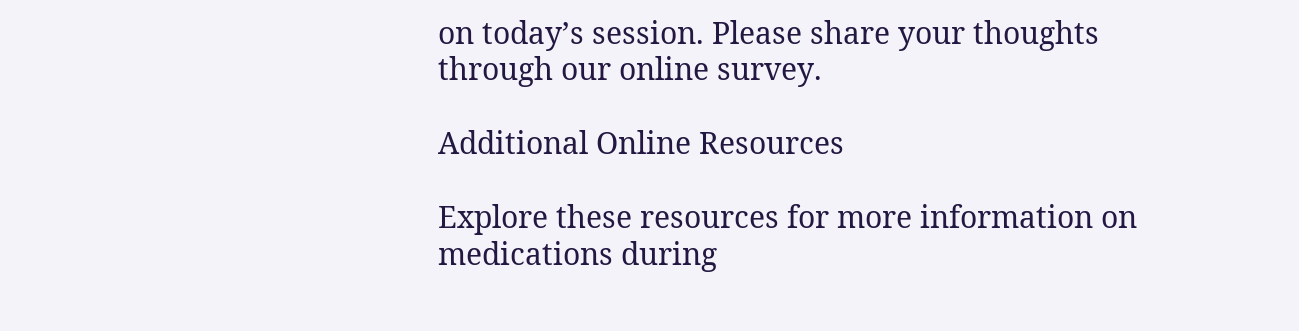on today’s session. Please share your thoughts through our online survey.

Additional Online Resources

Explore these resources for more information on medications during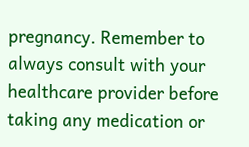pregnancy. Remember to always consult with your healthcare provider before taking any medication or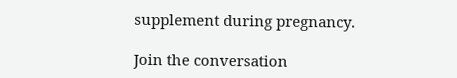supplement during pregnancy.

Join the conversation